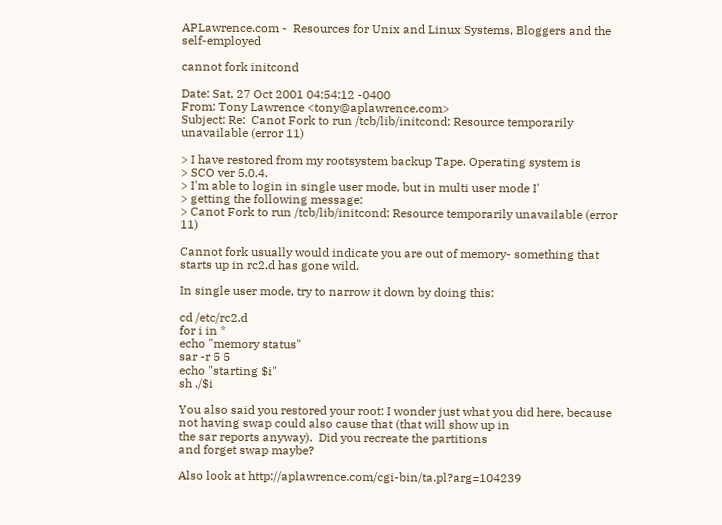APLawrence.com -  Resources for Unix and Linux Systems, Bloggers and the self-employed

cannot fork initcond

Date: Sat, 27 Oct 2001 04:54:12 -0400
From: Tony Lawrence <tony@aplawrence.com>
Subject: Re:  Canot Fork to run /tcb/lib/initcond: Resource temporarily unavailable (error 11)

> I have restored from my rootsystem backup Tape. Operating system is
> SCO ver 5.0.4.
> I'm able to login in single user mode, but in multi user mode I'
> getting the following message:
> Canot Fork to run /tcb/lib/initcond: Resource temporarily unavailable (error 11)

Cannot fork usually would indicate you are out of memory- something that
starts up in rc2.d has gone wild.

In single user mode, try to narrow it down by doing this:

cd /etc/rc2.d
for i in *
echo "memory status"
sar -r 5 5
echo "starting $i"
sh ./$i

You also said you restored your root: I wonder just what you did here, because
not having swap could also cause that (that will show up in
the sar reports anyway).  Did you recreate the partitions
and forget swap maybe?

Also look at http://aplawrence.com/cgi-bin/ta.pl?arg=104239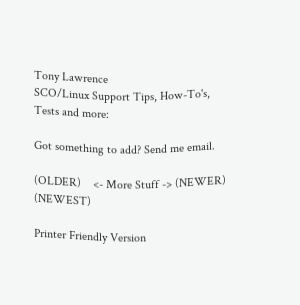Tony Lawrence
SCO/Linux Support Tips, How-To's, Tests and more:

Got something to add? Send me email.

(OLDER)    <- More Stuff -> (NEWER)    (NEWEST)

Printer Friendly Version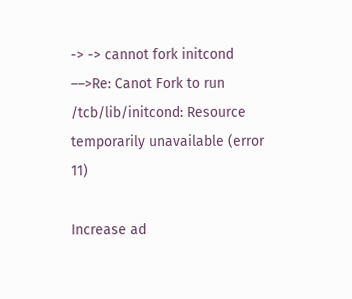-> -> cannot fork initcond ––>Re: Canot Fork to run /tcb/lib/initcond: Resource temporarily unavailable (error 11)

Increase ad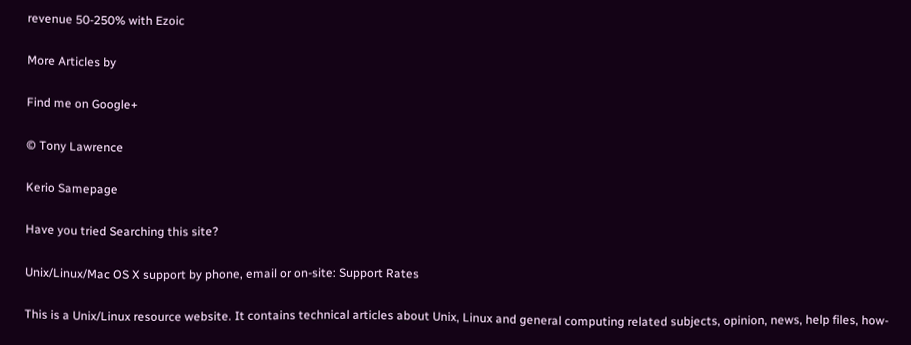revenue 50-250% with Ezoic

More Articles by

Find me on Google+

© Tony Lawrence

Kerio Samepage

Have you tried Searching this site?

Unix/Linux/Mac OS X support by phone, email or on-site: Support Rates

This is a Unix/Linux resource website. It contains technical articles about Unix, Linux and general computing related subjects, opinion, news, help files, how-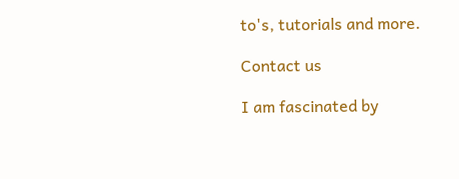to's, tutorials and more.

Contact us

I am fascinated by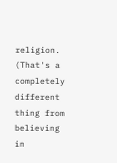religion. (That's a completely different thing from believing in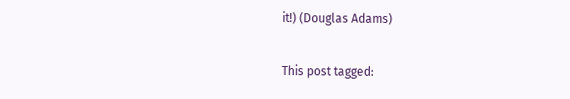it!) (Douglas Adams)

This post tagged: